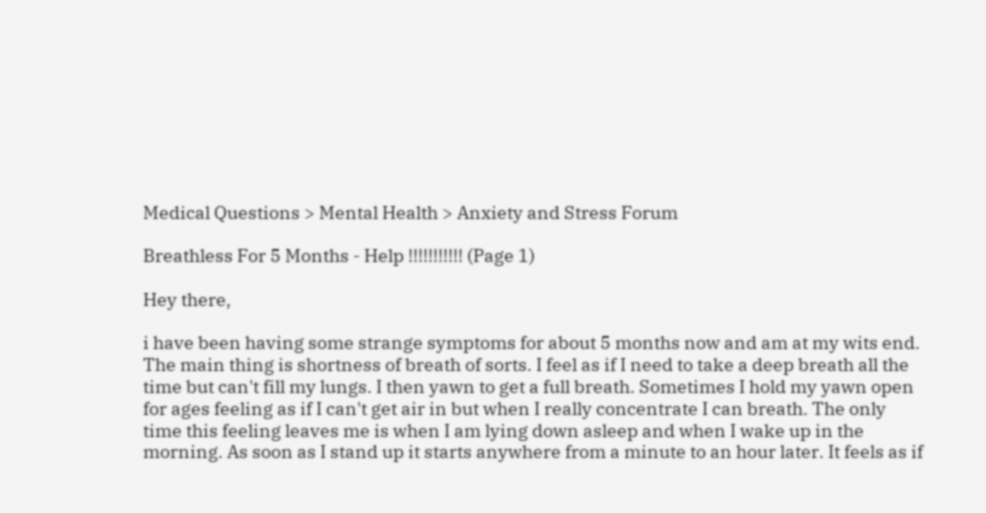Medical Questions > Mental Health > Anxiety and Stress Forum

Breathless For 5 Months - Help !!!!!!!!!!! (Page 1)

Hey there,

i have been having some strange symptoms for about 5 months now and am at my wits end. The main thing is shortness of breath of sorts. I feel as if I need to take a deep breath all the time but can't fill my lungs. I then yawn to get a full breath. Sometimes I hold my yawn open for ages feeling as if I can't get air in but when I really concentrate I can breath. The only time this feeling leaves me is when I am lying down asleep and when I wake up in the morning. As soon as I stand up it starts anywhere from a minute to an hour later. It feels as if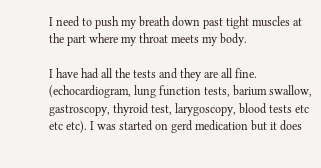I need to push my breath down past tight muscles at the part where my throat meets my body.

I have had all the tests and they are all fine. (echocardiogram, lung function tests, barium swallow, gastroscopy, thyroid test, larygoscopy, blood tests etc etc etc). I was started on gerd medication but it does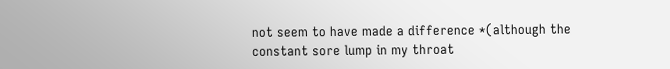not seem to have made a difference *(although the constant sore lump in my throat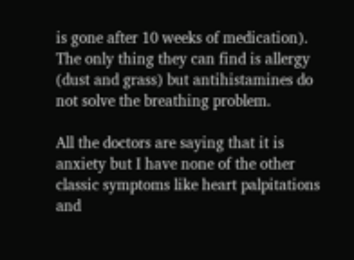is gone after 10 weeks of medication). The only thing they can find is allergy (dust and grass) but antihistamines do not solve the breathing problem.

All the doctors are saying that it is anxiety but I have none of the other classic symptoms like heart palpitations and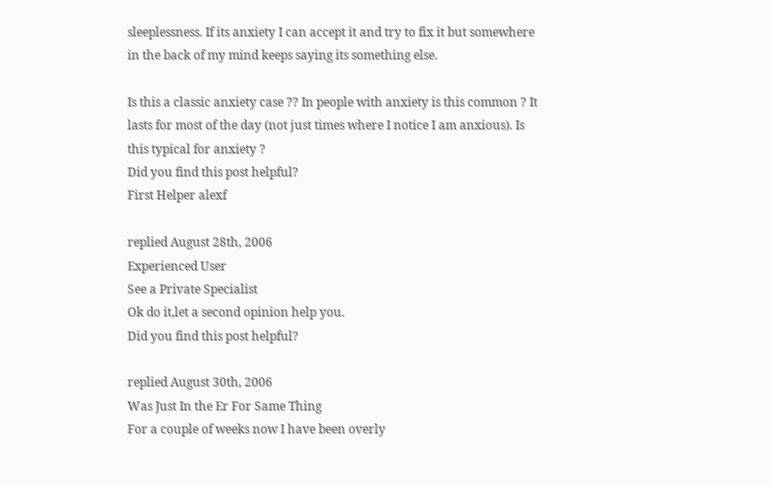sleeplessness. If its anxiety I can accept it and try to fix it but somewhere in the back of my mind keeps saying its something else.

Is this a classic anxiety case ?? In people with anxiety is this common ? It lasts for most of the day (not just times where I notice I am anxious). Is this typical for anxiety ?
Did you find this post helpful?
First Helper alexf

replied August 28th, 2006
Experienced User
See a Private Specialist
Ok do it,let a second opinion help you.
Did you find this post helpful?

replied August 30th, 2006
Was Just In the Er For Same Thing
For a couple of weeks now I have been overly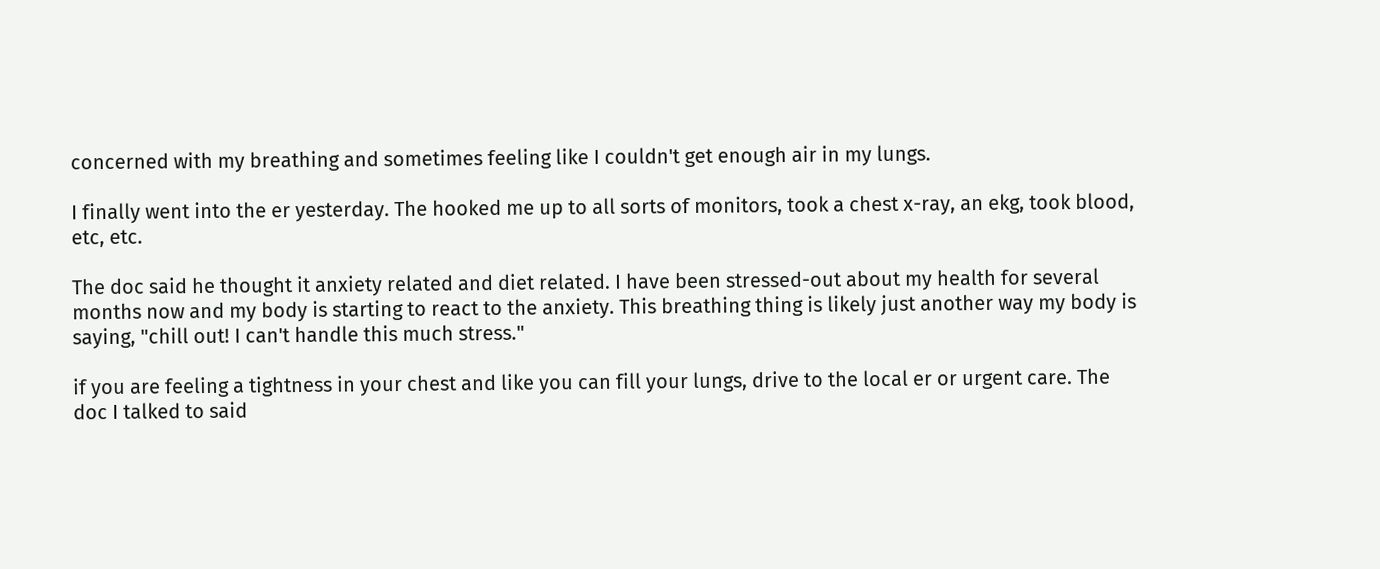concerned with my breathing and sometimes feeling like I couldn't get enough air in my lungs.

I finally went into the er yesterday. The hooked me up to all sorts of monitors, took a chest x-ray, an ekg, took blood, etc, etc.

The doc said he thought it anxiety related and diet related. I have been stressed-out about my health for several months now and my body is starting to react to the anxiety. This breathing thing is likely just another way my body is saying, "chill out! I can't handle this much stress."

if you are feeling a tightness in your chest and like you can fill your lungs, drive to the local er or urgent care. The doc I talked to said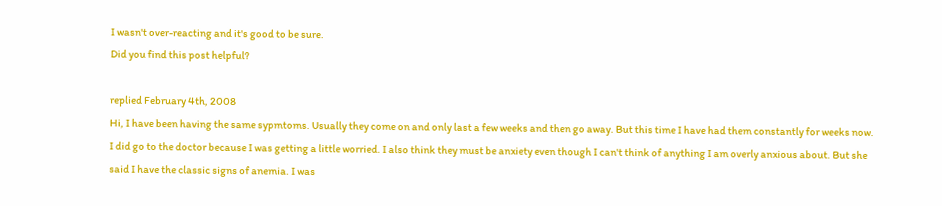I wasn't over-reacting and it's good to be sure.
Did you find this post helpful?

replied February 4th, 2008
Hi, I have been having the same sypmtoms. Usually they come on and only last a few weeks and then go away. But this time I have had them constantly for weeks now. I did go to the doctor because I was getting a little worried. I also think they must be anxiety even though I can't think of anything I am overly anxious about. But she said I have the classic signs of anemia. I was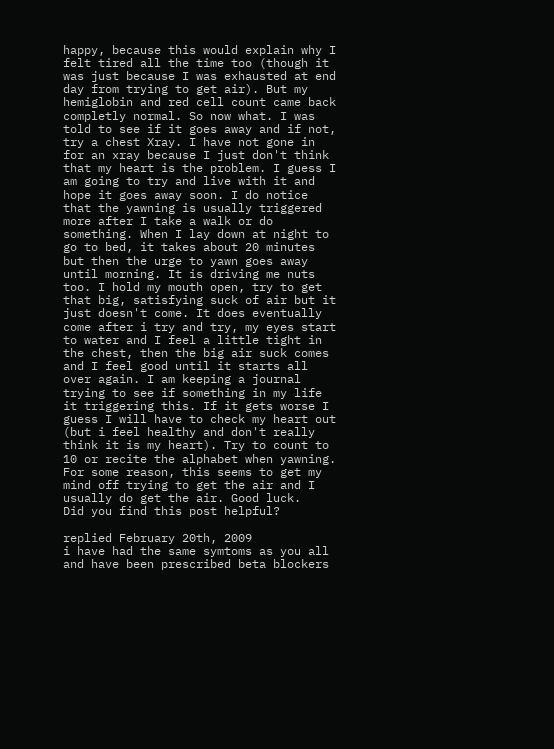happy, because this would explain why I felt tired all the time too (though it was just because I was exhausted at end day from trying to get air). But my hemiglobin and red cell count came back completly normal. So now what. I was told to see if it goes away and if not, try a chest Xray. I have not gone in for an xray because I just don't think that my heart is the problem. I guess I am going to try and live with it and hope it goes away soon. I do notice that the yawning is usually triggered more after I take a walk or do something. When I lay down at night to go to bed, it takes about 20 minutes but then the urge to yawn goes away until morning. It is driving me nuts too. I hold my mouth open, try to get that big, satisfying suck of air but it just doesn't come. It does eventually come after i try and try, my eyes start to water and I feel a little tight in the chest, then the big air suck comes and I feel good until it starts all over again. I am keeping a journal trying to see if something in my life it triggering this. If it gets worse I guess I will have to check my heart out (but i feel healthy and don't really think it is my heart). Try to count to 10 or recite the alphabet when yawning. For some reason, this seems to get my mind off trying to get the air and I usually do get the air. Good luck.
Did you find this post helpful?

replied February 20th, 2009
i have had the same symtoms as you all and have been prescribed beta blockers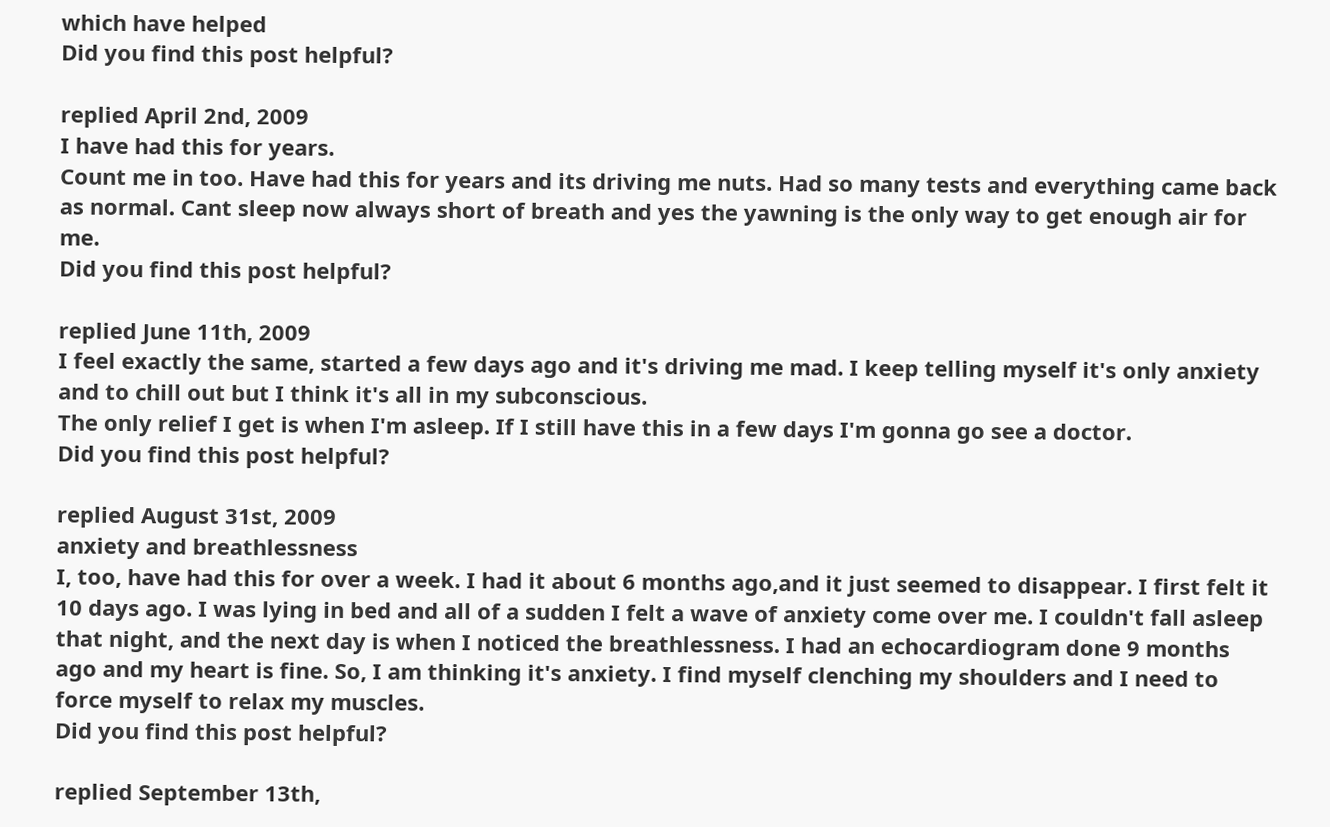which have helped
Did you find this post helpful?

replied April 2nd, 2009
I have had this for years.
Count me in too. Have had this for years and its driving me nuts. Had so many tests and everything came back as normal. Cant sleep now always short of breath and yes the yawning is the only way to get enough air for me.
Did you find this post helpful?

replied June 11th, 2009
I feel exactly the same, started a few days ago and it's driving me mad. I keep telling myself it's only anxiety and to chill out but I think it's all in my subconscious.
The only relief I get is when I'm asleep. If I still have this in a few days I'm gonna go see a doctor.
Did you find this post helpful?

replied August 31st, 2009
anxiety and breathlessness
I, too, have had this for over a week. I had it about 6 months ago,and it just seemed to disappear. I first felt it 10 days ago. I was lying in bed and all of a sudden I felt a wave of anxiety come over me. I couldn't fall asleep that night, and the next day is when I noticed the breathlessness. I had an echocardiogram done 9 months ago and my heart is fine. So, I am thinking it's anxiety. I find myself clenching my shoulders and I need to force myself to relax my muscles.
Did you find this post helpful?

replied September 13th,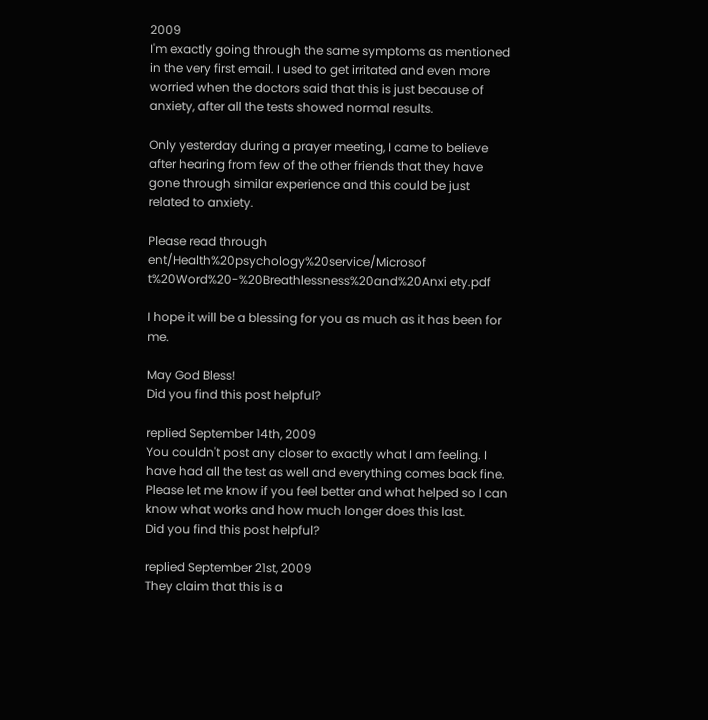2009
I'm exactly going through the same symptoms as mentioned in the very first email. I used to get irritated and even more worried when the doctors said that this is just because of anxiety, after all the tests showed normal results.

Only yesterday during a prayer meeting, I came to believe after hearing from few of the other friends that they have gone through similar experience and this could be just related to anxiety.

Please read through ent/Health%20psychology%20service/Microsof t%20Word%20-%20Breathlessness%20and%20Anxi ety.pdf

I hope it will be a blessing for you as much as it has been for me.

May God Bless!
Did you find this post helpful?

replied September 14th, 2009
You couldn't post any closer to exactly what I am feeling. I have had all the test as well and everything comes back fine. Please let me know if you feel better and what helped so I can know what works and how much longer does this last.
Did you find this post helpful?

replied September 21st, 2009
They claim that this is a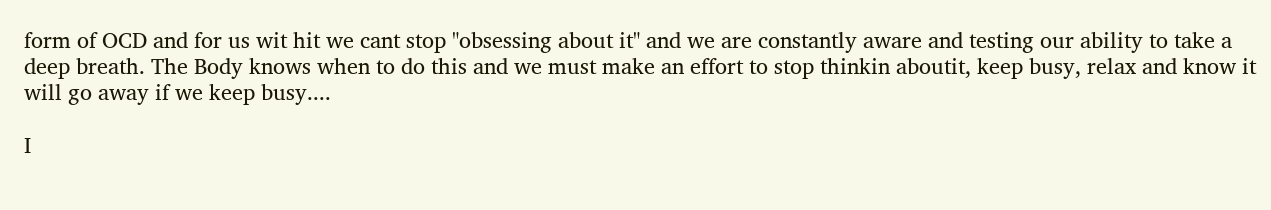form of OCD and for us wit hit we cant stop "obsessing about it" and we are constantly aware and testing our ability to take a deep breath. The Body knows when to do this and we must make an effort to stop thinkin aboutit, keep busy, relax and know it will go away if we keep busy....

I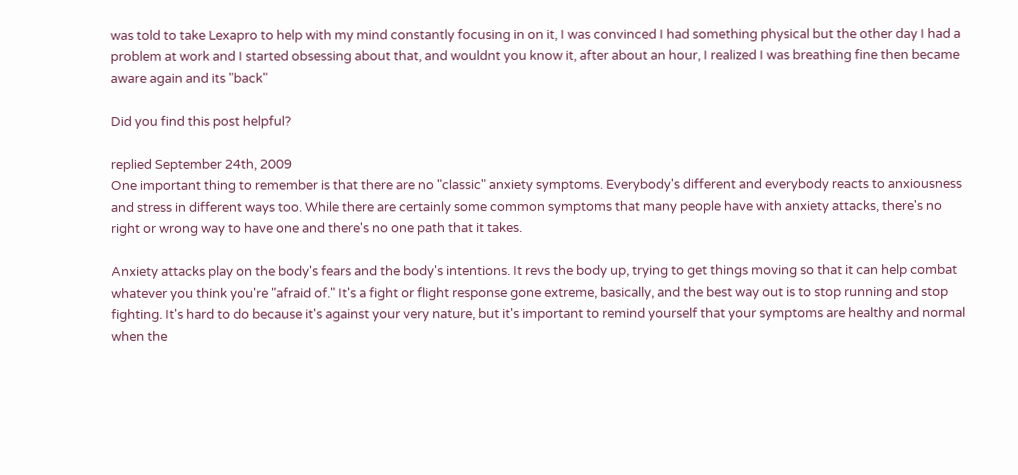was told to take Lexapro to help with my mind constantly focusing in on it, I was convinced I had something physical but the other day I had a problem at work and I started obsessing about that, and wouldnt you know it, after about an hour, I realized I was breathing fine then became aware again and its "back"

Did you find this post helpful?

replied September 24th, 2009
One important thing to remember is that there are no "classic" anxiety symptoms. Everybody's different and everybody reacts to anxiousness and stress in different ways too. While there are certainly some common symptoms that many people have with anxiety attacks, there's no right or wrong way to have one and there's no one path that it takes.

Anxiety attacks play on the body's fears and the body's intentions. It revs the body up, trying to get things moving so that it can help combat whatever you think you're "afraid of." It's a fight or flight response gone extreme, basically, and the best way out is to stop running and stop fighting. It's hard to do because it's against your very nature, but it's important to remind yourself that your symptoms are healthy and normal when the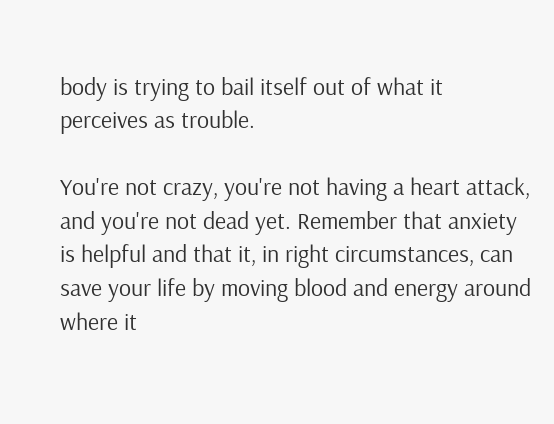body is trying to bail itself out of what it perceives as trouble.

You're not crazy, you're not having a heart attack, and you're not dead yet. Remember that anxiety is helpful and that it, in right circumstances, can save your life by moving blood and energy around where it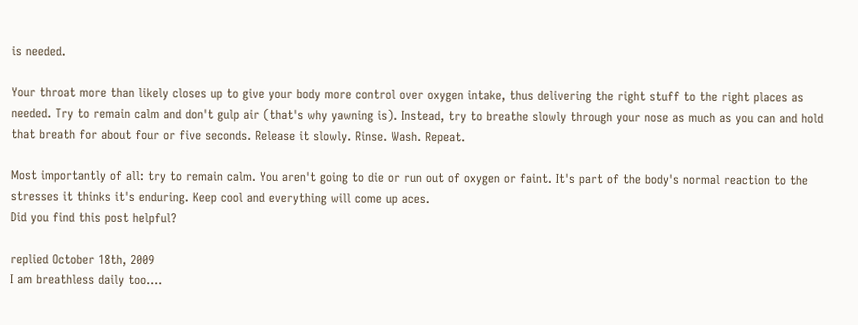is needed.

Your throat more than likely closes up to give your body more control over oxygen intake, thus delivering the right stuff to the right places as needed. Try to remain calm and don't gulp air (that's why yawning is). Instead, try to breathe slowly through your nose as much as you can and hold that breath for about four or five seconds. Release it slowly. Rinse. Wash. Repeat.

Most importantly of all: try to remain calm. You aren't going to die or run out of oxygen or faint. It's part of the body's normal reaction to the stresses it thinks it's enduring. Keep cool and everything will come up aces.
Did you find this post helpful?

replied October 18th, 2009
I am breathless daily too....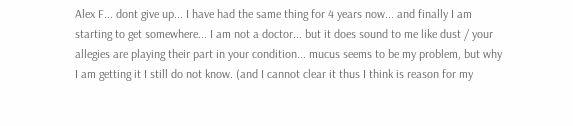Alex F... dont give up... I have had the same thing for 4 years now... and finally I am starting to get somewhere... I am not a doctor... but it does sound to me like dust / your allegies are playing their part in your condition... mucus seems to be my problem, but why I am getting it I still do not know. (and I cannot clear it thus I think is reason for my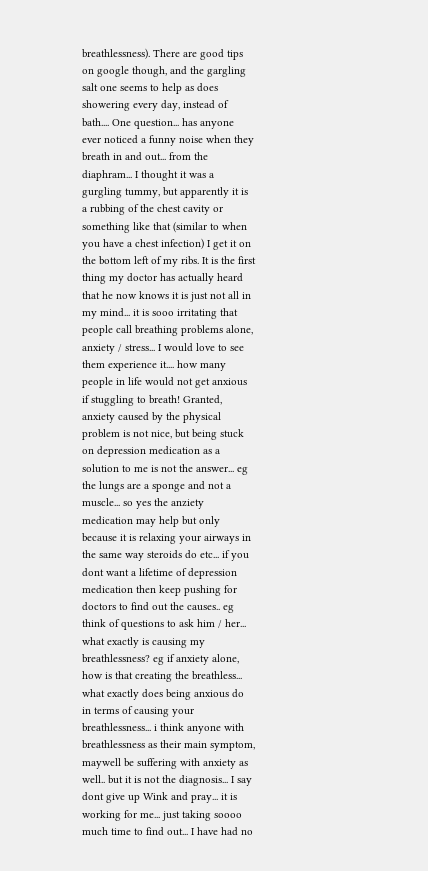breathlessness). There are good tips on google though, and the gargling salt one seems to help as does showering every day, instead of bath.... One question... has anyone ever noticed a funny noise when they breath in and out... from the diaphram... I thought it was a gurgling tummy, but apparently it is a rubbing of the chest cavity or something like that (similar to when you have a chest infection) I get it on the bottom left of my ribs. It is the first thing my doctor has actually heard that he now knows it is just not all in my mind... it is sooo irritating that people call breathing problems alone, anxiety / stress... I would love to see them experience it.... how many people in life would not get anxious if stuggling to breath! Granted, anxiety caused by the physical problem is not nice, but being stuck on depression medication as a solution to me is not the answer... eg the lungs are a sponge and not a muscle... so yes the anziety medication may help but only because it is relaxing your airways in the same way steroids do etc... if you dont want a lifetime of depression medication then keep pushing for doctors to find out the causes.. eg think of questions to ask him / her... what exactly is causing my breathlessness? eg if anxiety alone, how is that creating the breathless... what exactly does being anxious do in terms of causing your breathlessness... i think anyone with breathlessness as their main symptom, maywell be suffering with anxiety as well.. but it is not the diagnosis... I say dont give up Wink and pray... it is working for me... just taking soooo much time to find out... I have had no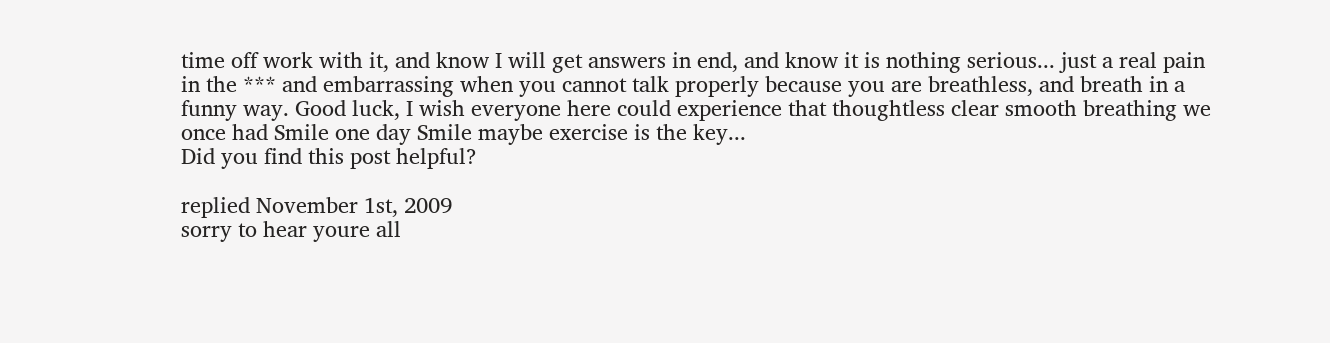time off work with it, and know I will get answers in end, and know it is nothing serious... just a real pain in the *** and embarrassing when you cannot talk properly because you are breathless, and breath in a funny way. Good luck, I wish everyone here could experience that thoughtless clear smooth breathing we once had Smile one day Smile maybe exercise is the key...
Did you find this post helpful?

replied November 1st, 2009
sorry to hear youre all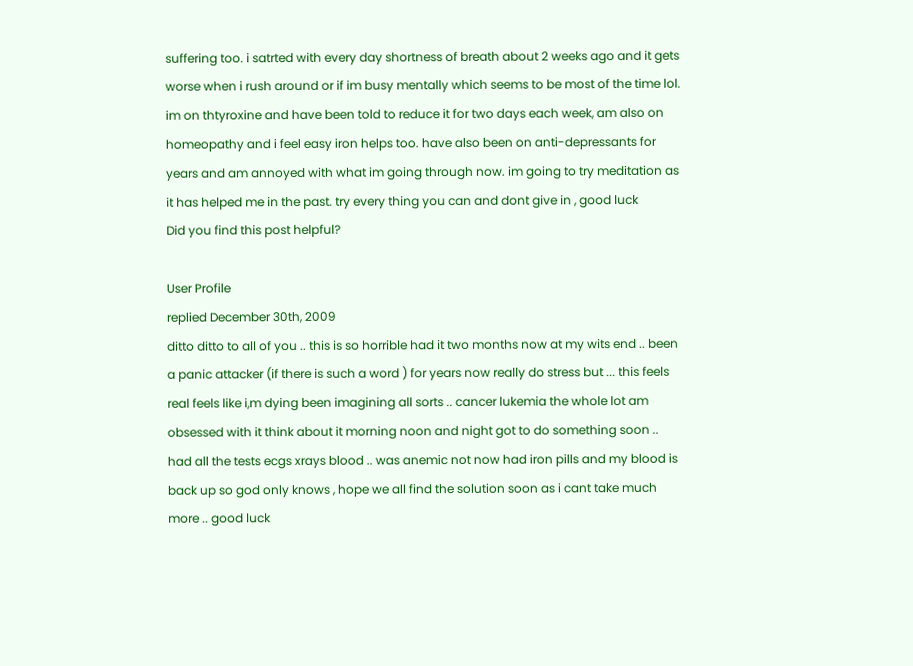suffering too. i satrted with every day shortness of breath about 2 weeks ago and it gets worse when i rush around or if im busy mentally which seems to be most of the time lol. im on thtyroxine and have been told to reduce it for two days each week, am also on homeopathy and i feel easy iron helps too. have also been on anti-depressants for years and am annoyed with what im going through now. im going to try meditation as it has helped me in the past. try every thing you can and dont give in , good luck
Did you find this post helpful?

User Profile
replied December 30th, 2009
ditto ditto to all of you .. this is so horrible had it two months now at my wits end .. been a panic attacker (if there is such a word ) for years now really do stress but ... this feels real feels like i,m dying been imagining all sorts .. cancer lukemia the whole lot am obsessed with it think about it morning noon and night got to do something soon .. had all the tests ecgs xrays blood .. was anemic not now had iron pills and my blood is back up so god only knows , hope we all find the solution soon as i cant take much more .. good luck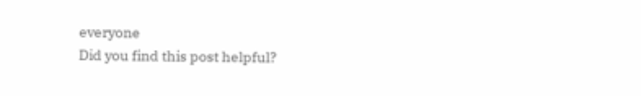everyone
Did you find this post helpful?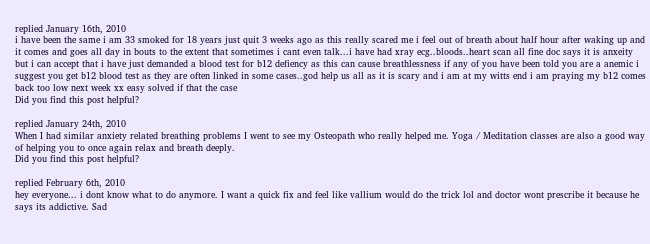replied January 16th, 2010
i have been the same i am 33 smoked for 18 years just quit 3 weeks ago as this really scared me i feel out of breath about half hour after waking up and it comes and goes all day in bouts to the extent that sometimes i cant even talk...i have had xray ecg..bloods..heart scan all fine doc says it is anxeity but i can accept that i have just demanded a blood test for b12 defiency as this can cause breathlessness if any of you have been told you are a anemic i suggest you get b12 blood test as they are often linked in some cases..god help us all as it is scary and i am at my witts end i am praying my b12 comes back too low next week xx easy solved if that the case
Did you find this post helpful?

replied January 24th, 2010
When I had similar anxiety related breathing problems I went to see my Osteopath who really helped me. Yoga / Meditation classes are also a good way of helping you to once again relax and breath deeply.
Did you find this post helpful?

replied February 6th, 2010
hey everyone... i dont know what to do anymore. I want a quick fix and feel like vallium would do the trick lol and doctor wont prescribe it because he says its addictive. Sad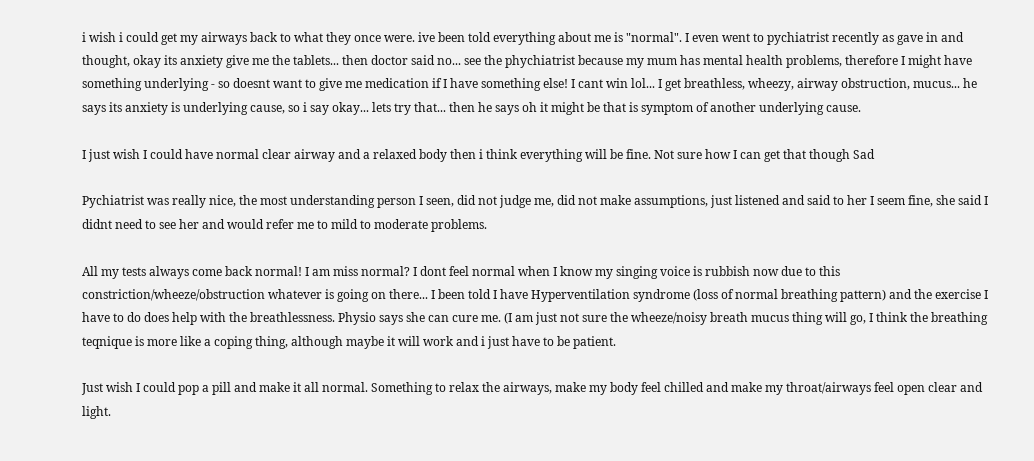i wish i could get my airways back to what they once were. ive been told everything about me is "normal". I even went to pychiatrist recently as gave in and thought, okay its anxiety give me the tablets... then doctor said no... see the phychiatrist because my mum has mental health problems, therefore I might have something underlying - so doesnt want to give me medication if I have something else! I cant win lol... I get breathless, wheezy, airway obstruction, mucus... he says its anxiety is underlying cause, so i say okay... lets try that... then he says oh it might be that is symptom of another underlying cause.

I just wish I could have normal clear airway and a relaxed body then i think everything will be fine. Not sure how I can get that though Sad

Pychiatrist was really nice, the most understanding person I seen, did not judge me, did not make assumptions, just listened and said to her I seem fine, she said I didnt need to see her and would refer me to mild to moderate problems.

All my tests always come back normal! I am miss normal? I dont feel normal when I know my singing voice is rubbish now due to this constriction/wheeze/obstruction whatever is going on there... I been told I have Hyperventilation syndrome (loss of normal breathing pattern) and the exercise I have to do does help with the breathlessness. Physio says she can cure me. (I am just not sure the wheeze/noisy breath mucus thing will go, I think the breathing teqnique is more like a coping thing, although maybe it will work and i just have to be patient.

Just wish I could pop a pill and make it all normal. Something to relax the airways, make my body feel chilled and make my throat/airways feel open clear and light.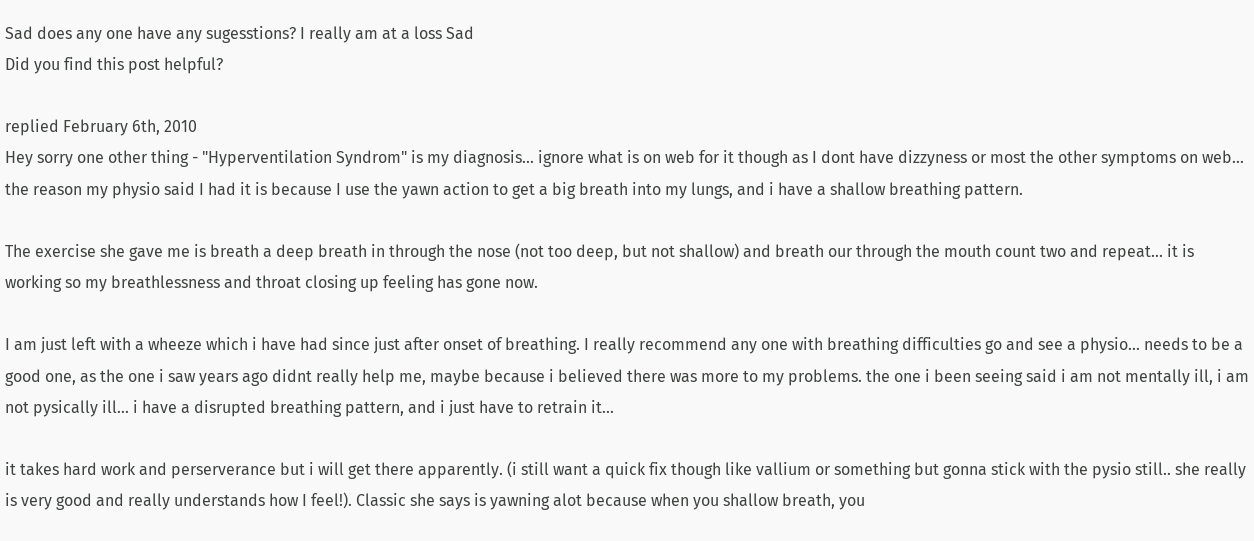Sad does any one have any sugesstions? I really am at a loss Sad
Did you find this post helpful?

replied February 6th, 2010
Hey sorry one other thing - "Hyperventilation Syndrom" is my diagnosis... ignore what is on web for it though as I dont have dizzyness or most the other symptoms on web... the reason my physio said I had it is because I use the yawn action to get a big breath into my lungs, and i have a shallow breathing pattern.

The exercise she gave me is breath a deep breath in through the nose (not too deep, but not shallow) and breath our through the mouth count two and repeat... it is working so my breathlessness and throat closing up feeling has gone now.

I am just left with a wheeze which i have had since just after onset of breathing. I really recommend any one with breathing difficulties go and see a physio... needs to be a good one, as the one i saw years ago didnt really help me, maybe because i believed there was more to my problems. the one i been seeing said i am not mentally ill, i am not pysically ill... i have a disrupted breathing pattern, and i just have to retrain it...

it takes hard work and perserverance but i will get there apparently. (i still want a quick fix though like vallium or something but gonna stick with the pysio still.. she really is very good and really understands how I feel!). Classic she says is yawning alot because when you shallow breath, you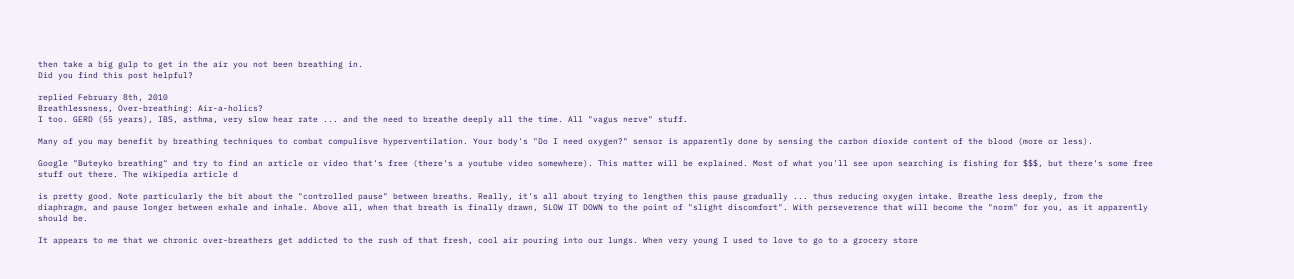then take a big gulp to get in the air you not been breathing in.
Did you find this post helpful?

replied February 8th, 2010
Breathlessness, Over-breathing: Air-a-holics?
I too. GERD (55 years), IBS, asthma, very slow hear rate ... and the need to breathe deeply all the time. All "vagus nerve" stuff.

Many of you may benefit by breathing techniques to combat compulisve hyperventilation. Your body's "Do I need oxygen?" sensor is apparently done by sensing the carbon dioxide content of the blood (more or less).

Google "Buteyko breathing" and try to find an article or video that's free (there's a youtube video somewhere). This matter will be explained. Most of what you'll see upon searching is fishing for $$$, but there's some free stuff out there. The wikipedia article d

is pretty good. Note particularly the bit about the "controlled pause" between breaths. Really, it's all about trying to lengthen this pause gradually ... thus reducing oxygen intake. Breathe less deeply, from the diaphragm, and pause longer between exhale and inhale. Above all, when that breath is finally drawn, SLOW IT DOWN to the point of "slight discomfort". With perseverence that will become the "norm" for you, as it apparently should be.

It appears to me that we chronic over-breathers get addicted to the rush of that fresh, cool air pouring into our lungs. When very young I used to love to go to a grocery store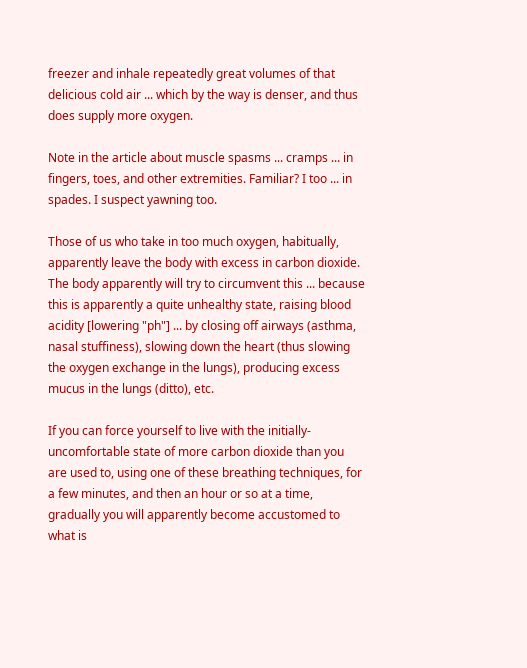freezer and inhale repeatedly great volumes of that delicious cold air ... which by the way is denser, and thus does supply more oxygen.

Note in the article about muscle spasms ... cramps ... in fingers, toes, and other extremities. Familiar? I too ... in spades. I suspect yawning too.

Those of us who take in too much oxygen, habitually, apparently leave the body with excess in carbon dioxide. The body apparently will try to circumvent this ... because this is apparently a quite unhealthy state, raising blood acidity [lowering "ph"] ... by closing off airways (asthma, nasal stuffiness), slowing down the heart (thus slowing the oxygen exchange in the lungs), producing excess mucus in the lungs (ditto), etc.

If you can force yourself to live with the initially-uncomfortable state of more carbon dioxide than you are used to, using one of these breathing techniques, for a few minutes, and then an hour or so at a time, gradually you will apparently become accustomed to what is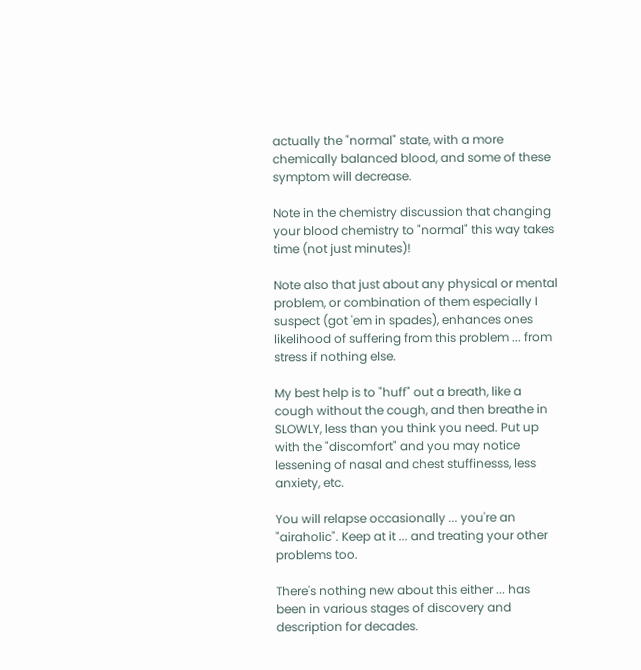actually the "normal" state, with a more chemically balanced blood, and some of these symptom will decrease.

Note in the chemistry discussion that changing your blood chemistry to "normal" this way takes time (not just minutes)!

Note also that just about any physical or mental problem, or combination of them especially I suspect (got 'em in spades), enhances ones likelihood of suffering from this problem ... from stress if nothing else.

My best help is to "huff" out a breath, like a cough without the cough, and then breathe in SLOWLY, less than you think you need. Put up with the "discomfort" and you may notice lessening of nasal and chest stuffinesss, less anxiety, etc.

You will relapse occasionally ... you're an "airaholic". Keep at it ... and treating your other problems too.

There's nothing new about this either ... has been in various stages of discovery and description for decades.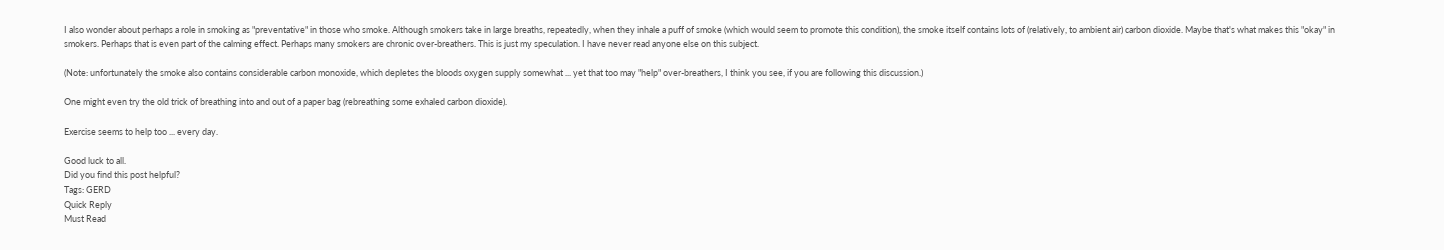I also wonder about perhaps a role in smoking as "preventative" in those who smoke. Although smokers take in large breaths, repeatedly, when they inhale a puff of smoke (which would seem to promote this condition), the smoke itself contains lots of (relatively, to ambient air) carbon dioxide. Maybe that's what makes this "okay" in smokers. Perhaps that is even part of the calming effect. Perhaps many smokers are chronic over-breathers. This is just my speculation. I have never read anyone else on this subject.

(Note: unfortunately the smoke also contains considerable carbon monoxide, which depletes the bloods oxygen supply somewhat ... yet that too may "help" over-breathers, I think you see, if you are following this discussion.)

One might even try the old trick of breathing into and out of a paper bag (rebreathing some exhaled carbon dioxide).

Exercise seems to help too ... every day.

Good luck to all.
Did you find this post helpful?
Tags: GERD
Quick Reply
Must Read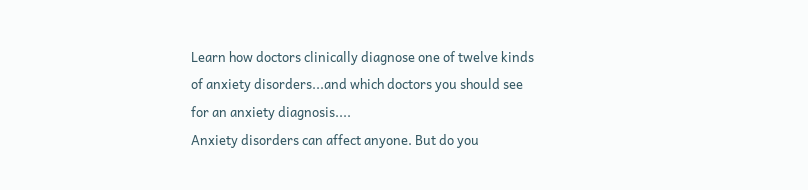Learn how doctors clinically diagnose one of twelve kinds of anxiety disorders...and which doctors you should see for an anxiety diagnosis....
Anxiety disorders can affect anyone. But do you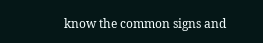know the common signs and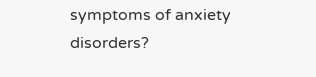symptoms of anxiety disorders?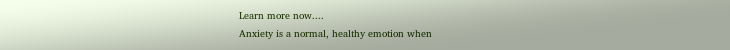Learn more now....
Anxiety is a normal, healthy emotion when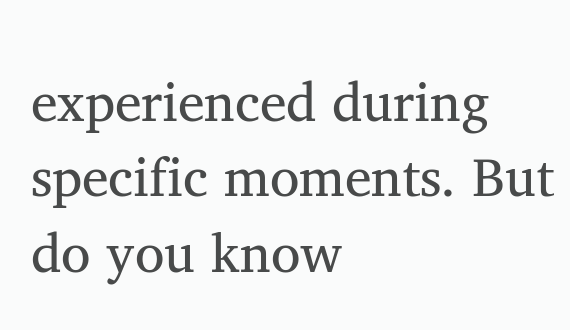experienced during specific moments. But do you know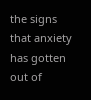the signs that anxiety has gotten out of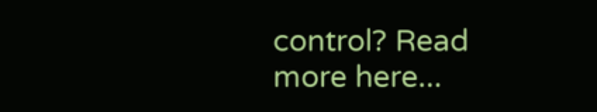control? Read more here...